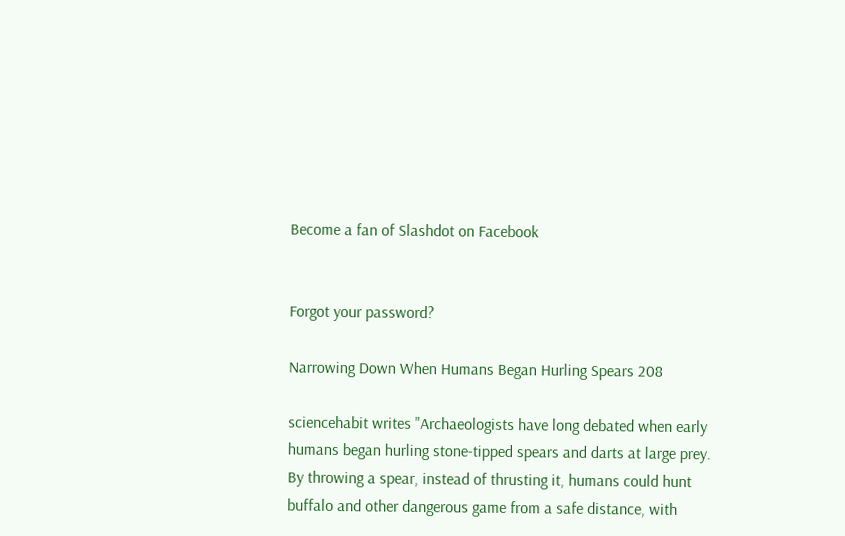Become a fan of Slashdot on Facebook


Forgot your password?

Narrowing Down When Humans Began Hurling Spears 208

sciencehabit writes "Archaeologists have long debated when early humans began hurling stone-tipped spears and darts at large prey. By throwing a spear, instead of thrusting it, humans could hunt buffalo and other dangerous game from a safe distance, with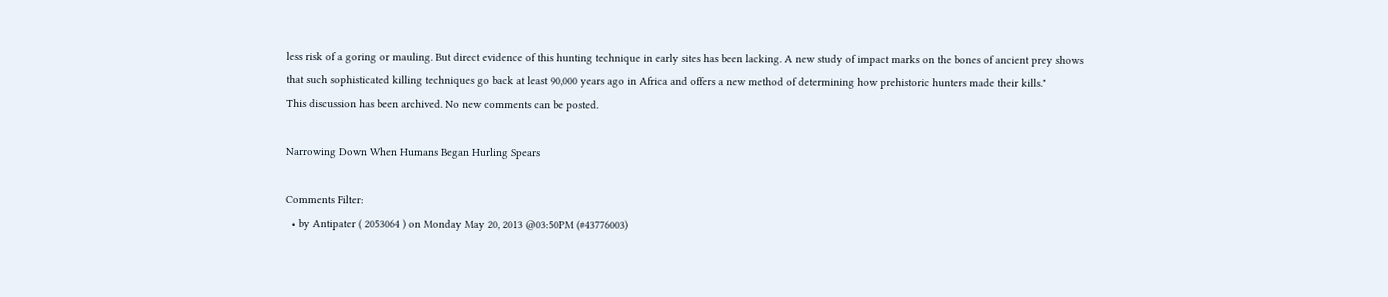less risk of a goring or mauling. But direct evidence of this hunting technique in early sites has been lacking. A new study of impact marks on the bones of ancient prey shows that such sophisticated killing techniques go back at least 90,000 years ago in Africa and offers a new method of determining how prehistoric hunters made their kills."
This discussion has been archived. No new comments can be posted.

Narrowing Down When Humans Began Hurling Spears

Comments Filter:
  • by Antipater ( 2053064 ) on Monday May 20, 2013 @03:50PM (#43776003)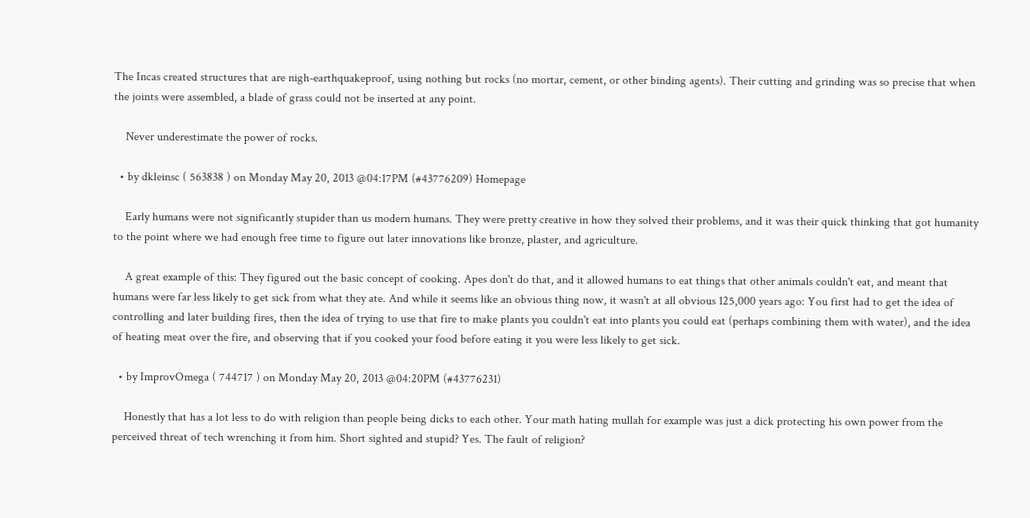The Incas created structures that are nigh-earthquakeproof, using nothing but rocks (no mortar, cement, or other binding agents). Their cutting and grinding was so precise that when the joints were assembled, a blade of grass could not be inserted at any point.

    Never underestimate the power of rocks.

  • by dkleinsc ( 563838 ) on Monday May 20, 2013 @04:17PM (#43776209) Homepage

    Early humans were not significantly stupider than us modern humans. They were pretty creative in how they solved their problems, and it was their quick thinking that got humanity to the point where we had enough free time to figure out later innovations like bronze, plaster, and agriculture.

    A great example of this: They figured out the basic concept of cooking. Apes don't do that, and it allowed humans to eat things that other animals couldn't eat, and meant that humans were far less likely to get sick from what they ate. And while it seems like an obvious thing now, it wasn't at all obvious 125,000 years ago: You first had to get the idea of controlling and later building fires, then the idea of trying to use that fire to make plants you couldn't eat into plants you could eat (perhaps combining them with water), and the idea of heating meat over the fire, and observing that if you cooked your food before eating it you were less likely to get sick.

  • by ImprovOmega ( 744717 ) on Monday May 20, 2013 @04:20PM (#43776231)

    Honestly that has a lot less to do with religion than people being dicks to each other. Your math hating mullah for example was just a dick protecting his own power from the perceived threat of tech wrenching it from him. Short sighted and stupid? Yes. The fault of religion?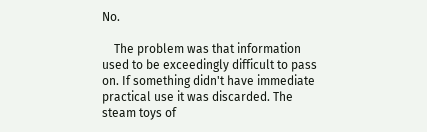No.

    The problem was that information used to be exceedingly difficult to pass on. If something didn't have immediate practical use it was discarded. The steam toys of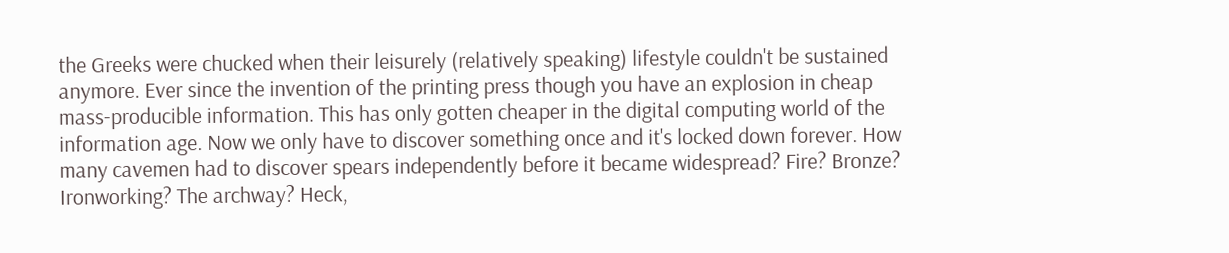the Greeks were chucked when their leisurely (relatively speaking) lifestyle couldn't be sustained anymore. Ever since the invention of the printing press though you have an explosion in cheap mass-producible information. This has only gotten cheaper in the digital computing world of the information age. Now we only have to discover something once and it's locked down forever. How many cavemen had to discover spears independently before it became widespread? Fire? Bronze? Ironworking? The archway? Heck,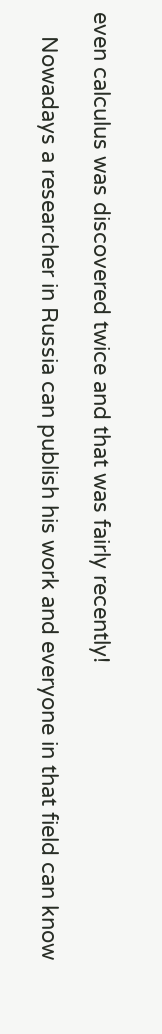even calculus was discovered twice and that was fairly recently!

    Nowadays a researcher in Russia can publish his work and everyone in that field can know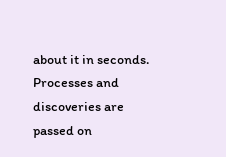about it in seconds. Processes and discoveries are passed on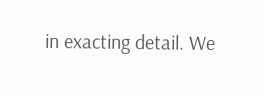in exacting detail. We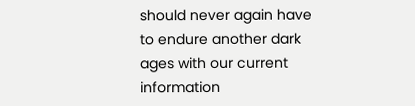should never again have to endure another dark ages with our current information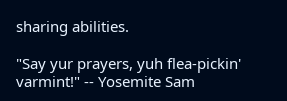sharing abilities.

"Say yur prayers, yuh flea-pickin' varmint!" -- Yosemite Sam